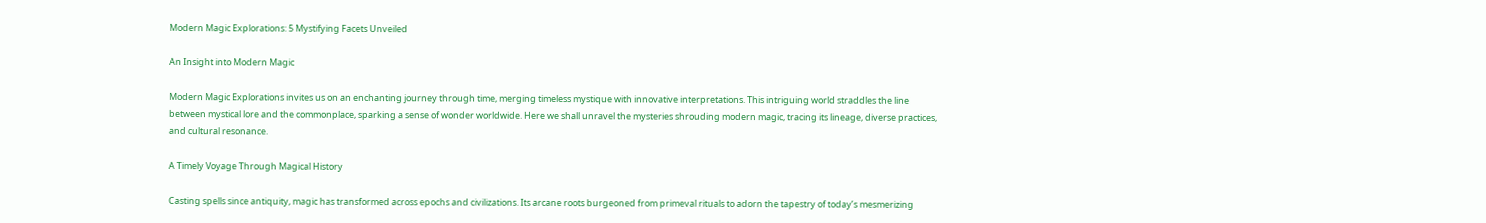Modern Magic Explorations: 5 Mystifying Facets Unveiled

An Insight into Modern Magic

Modern Magic Explorations invites us on an enchanting journey through time, merging timeless mystique with innovative interpretations. This intriguing world straddles the line between mystical lore and the commonplace, sparking a sense of wonder worldwide. Here we shall unravel the mysteries shrouding modern magic, tracing its lineage, diverse practices, and cultural resonance.

A Timely Voyage Through Magical History

Casting spells since antiquity, magic has transformed across epochs and civilizations. Its arcane roots burgeoned from primeval rituals to adorn the tapestry of today’s mesmerizing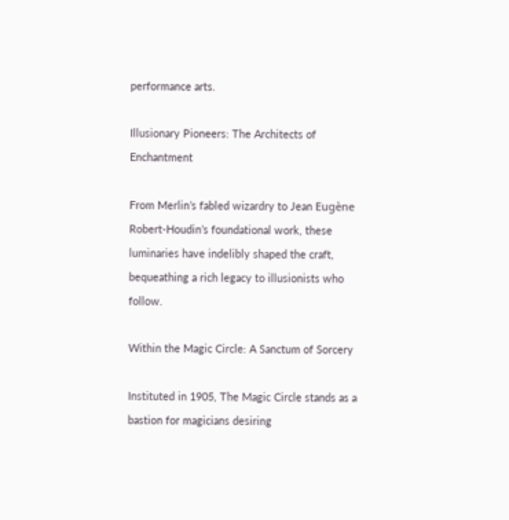performance arts.

Illusionary Pioneers: The Architects of Enchantment

From Merlin’s fabled wizardry to Jean Eugène Robert-Houdin’s foundational work, these luminaries have indelibly shaped the craft, bequeathing a rich legacy to illusionists who follow.

Within the Magic Circle: A Sanctum of Sorcery

Instituted in 1905, The Magic Circle stands as a bastion for magicians desiring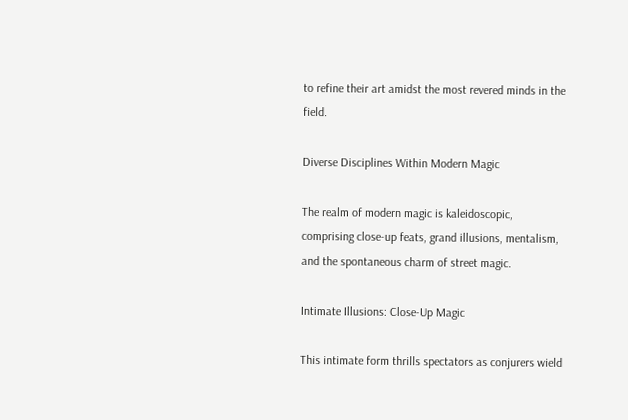to refine their art amidst the most revered minds in the field.

Diverse Disciplines Within Modern Magic

The realm of modern magic is kaleidoscopic, comprising close-up feats, grand illusions, mentalism, and the spontaneous charm of street magic.

Intimate Illusions: Close-Up Magic

This intimate form thrills spectators as conjurers wield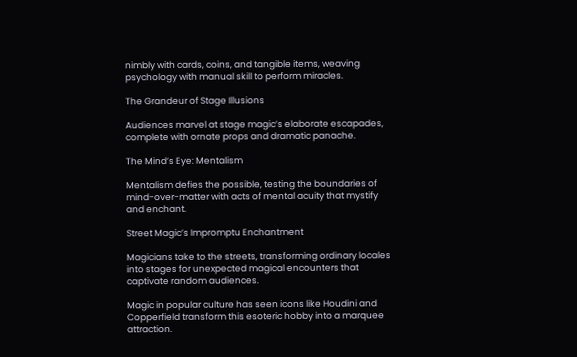nimbly with cards, coins, and tangible items, weaving psychology with manual skill to perform miracles.

The Grandeur of Stage Illusions

Audiences marvel at stage magic’s elaborate escapades, complete with ornate props and dramatic panache.

The Mind’s Eye: Mentalism

Mentalism defies the possible, testing the boundaries of mind-over-matter with acts of mental acuity that mystify and enchant.

Street Magic’s Impromptu Enchantment

Magicians take to the streets, transforming ordinary locales into stages for unexpected magical encounters that captivate random audiences.

Magic in popular culture has seen icons like Houdini and Copperfield transform this esoteric hobby into a marquee attraction.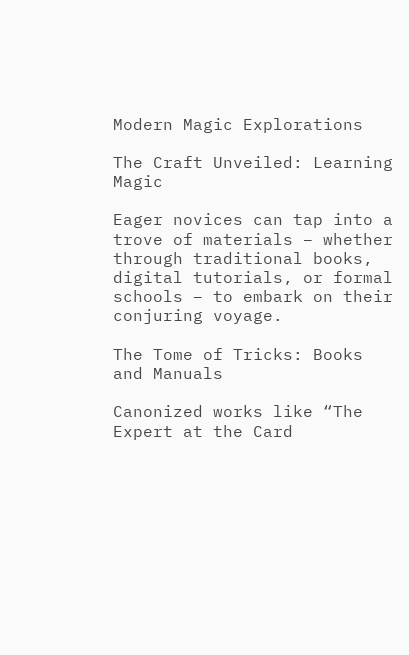Modern Magic Explorations

The Craft Unveiled: Learning Magic

Eager novices can tap into a trove of materials – whether through traditional books, digital tutorials, or formal schools – to embark on their conjuring voyage.

The Tome of Tricks: Books and Manuals

Canonized works like “The Expert at the Card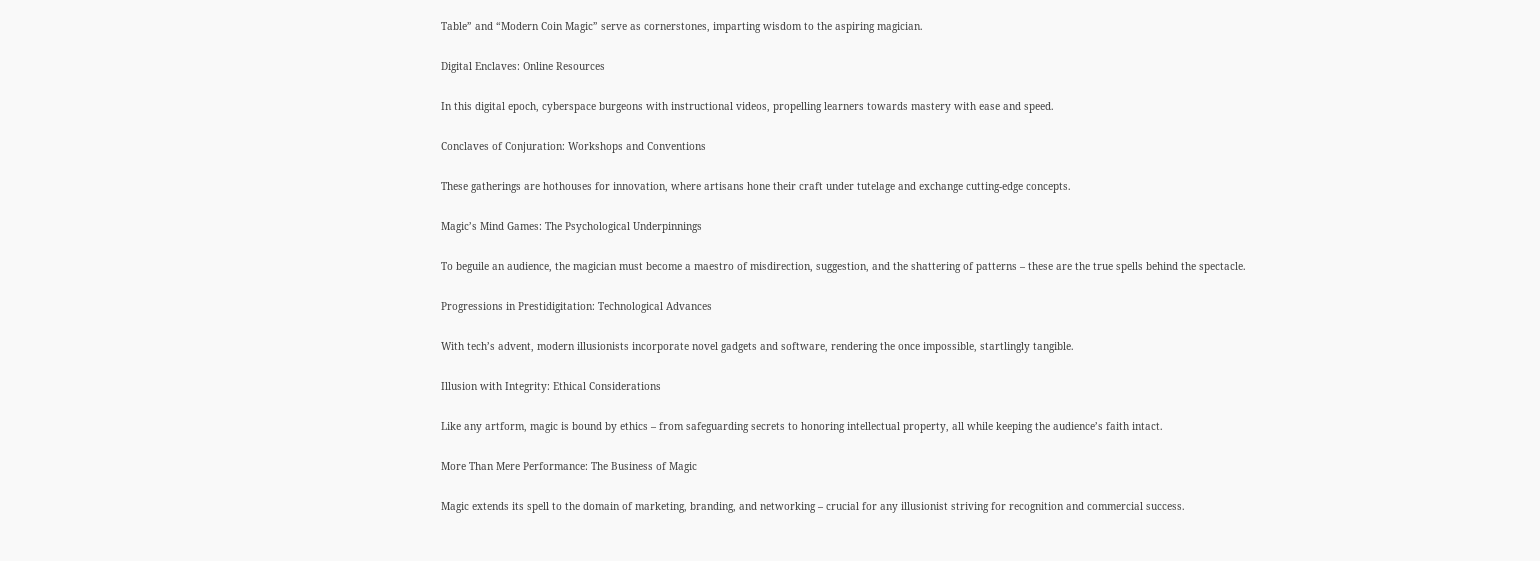Table” and “Modern Coin Magic” serve as cornerstones, imparting wisdom to the aspiring magician.

Digital Enclaves: Online Resources

In this digital epoch, cyberspace burgeons with instructional videos, propelling learners towards mastery with ease and speed.

Conclaves of Conjuration: Workshops and Conventions

These gatherings are hothouses for innovation, where artisans hone their craft under tutelage and exchange cutting-edge concepts.

Magic’s Mind Games: The Psychological Underpinnings

To beguile an audience, the magician must become a maestro of misdirection, suggestion, and the shattering of patterns – these are the true spells behind the spectacle.

Progressions in Prestidigitation: Technological Advances

With tech’s advent, modern illusionists incorporate novel gadgets and software, rendering the once impossible, startlingly tangible.

Illusion with Integrity: Ethical Considerations

Like any artform, magic is bound by ethics – from safeguarding secrets to honoring intellectual property, all while keeping the audience’s faith intact.

More Than Mere Performance: The Business of Magic

Magic extends its spell to the domain of marketing, branding, and networking – crucial for any illusionist striving for recognition and commercial success.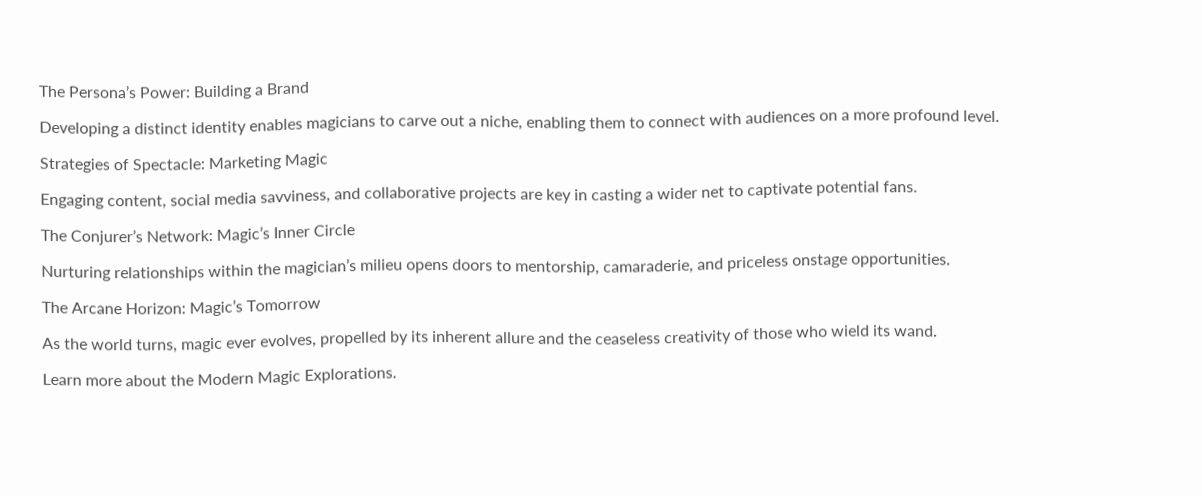The Persona’s Power: Building a Brand

Developing a distinct identity enables magicians to carve out a niche, enabling them to connect with audiences on a more profound level.

Strategies of Spectacle: Marketing Magic

Engaging content, social media savviness, and collaborative projects are key in casting a wider net to captivate potential fans.

The Conjurer’s Network: Magic’s Inner Circle

Nurturing relationships within the magician’s milieu opens doors to mentorship, camaraderie, and priceless onstage opportunities.

The Arcane Horizon: Magic’s Tomorrow

As the world turns, magic ever evolves, propelled by its inherent allure and the ceaseless creativity of those who wield its wand.

Learn more about the Modern Magic Explorations.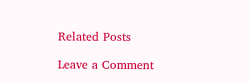Related Posts

Leave a Comment